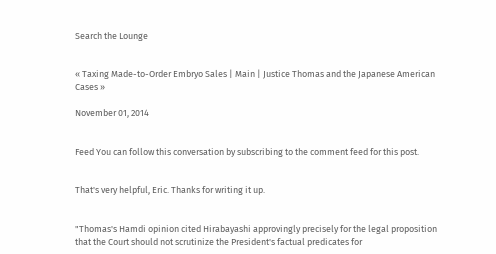Search the Lounge


« Taxing Made-to-Order Embryo Sales | Main | Justice Thomas and the Japanese American Cases »

November 01, 2014


Feed You can follow this conversation by subscribing to the comment feed for this post.


That's very helpful, Eric. Thanks for writing it up.


"Thomas's Hamdi opinion cited Hirabayashi approvingly precisely for the legal proposition that the Court should not scrutinize the President's factual predicates for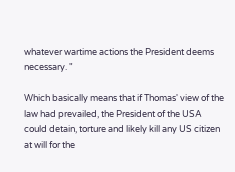whatever wartime actions the President deems necessary. "

Which basically means that if Thomas' view of the law had prevailed, the President of the USA could detain, torture and likely kill any US citizen at will for the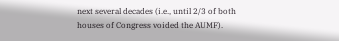next several decades (i.e., until 2/3 of both houses of Congress voided the AUMF).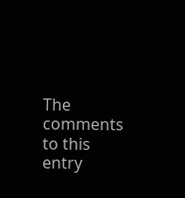The comments to this entry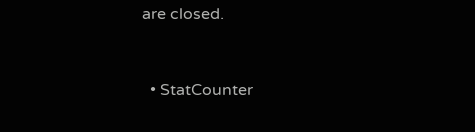are closed.


  • StatCounter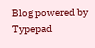Blog powered by Typepad